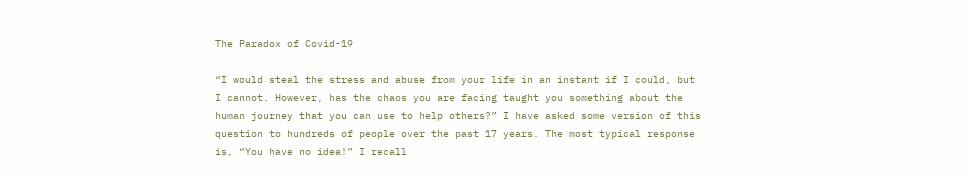The Paradox of Covid-19

“I would steal the stress and abuse from your life in an instant if I could, but I cannot. However, has the chaos you are facing taught you something about the human journey that you can use to help others?” I have asked some version of this question to hundreds of people over the past 17 years. The most typical response is, “You have no idea!” I recall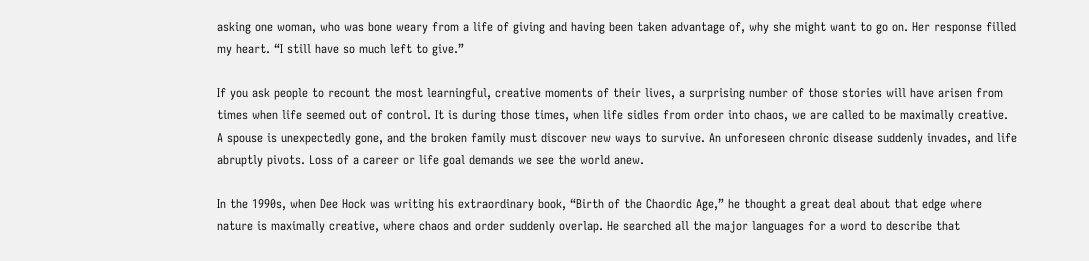asking one woman, who was bone weary from a life of giving and having been taken advantage of, why she might want to go on. Her response filled my heart. “I still have so much left to give.”

If you ask people to recount the most learningful, creative moments of their lives, a surprising number of those stories will have arisen from times when life seemed out of control. It is during those times, when life sidles from order into chaos, we are called to be maximally creative. A spouse is unexpectedly gone, and the broken family must discover new ways to survive. An unforeseen chronic disease suddenly invades, and life abruptly pivots. Loss of a career or life goal demands we see the world anew.

In the 1990s, when Dee Hock was writing his extraordinary book, “Birth of the Chaordic Age,” he thought a great deal about that edge where nature is maximally creative, where chaos and order suddenly overlap. He searched all the major languages for a word to describe that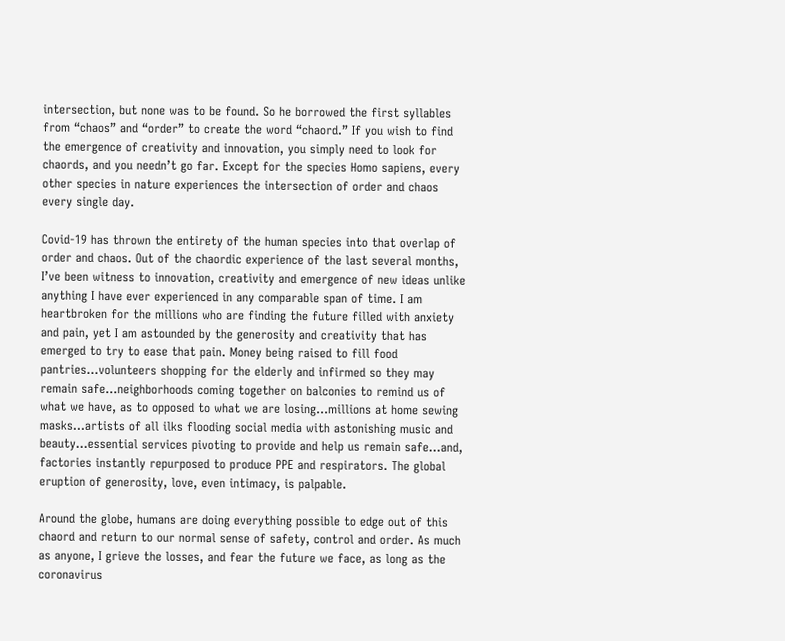intersection, but none was to be found. So he borrowed the first syllables from “chaos” and “order” to create the word “chaord.” If you wish to find the emergence of creativity and innovation, you simply need to look for chaords, and you needn’t go far. Except for the species Homo sapiens, every other species in nature experiences the intersection of order and chaos every single day.

Covid-19 has thrown the entirety of the human species into that overlap of order and chaos. Out of the chaordic experience of the last several months, I’ve been witness to innovation, creativity and emergence of new ideas unlike anything I have ever experienced in any comparable span of time. I am heartbroken for the millions who are finding the future filled with anxiety and pain, yet I am astounded by the generosity and creativity that has emerged to try to ease that pain. Money being raised to fill food pantries…volunteers shopping for the elderly and infirmed so they may remain safe…neighborhoods coming together on balconies to remind us of what we have, as to opposed to what we are losing…millions at home sewing masks…artists of all ilks flooding social media with astonishing music and beauty…essential services pivoting to provide and help us remain safe…and, factories instantly repurposed to produce PPE and respirators. The global eruption of generosity, love, even intimacy, is palpable.

Around the globe, humans are doing everything possible to edge out of this chaord and return to our normal sense of safety, control and order. As much as anyone, I grieve the losses, and fear the future we face, as long as the coronavirus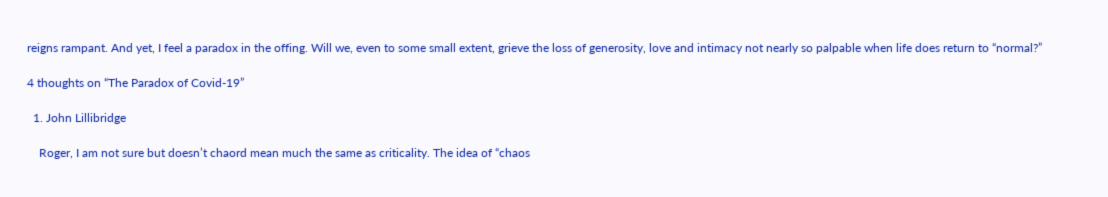reigns rampant. And yet, I feel a paradox in the offing. Will we, even to some small extent, grieve the loss of generosity, love and intimacy not nearly so palpable when life does return to “normal?”

4 thoughts on “The Paradox of Covid-19”

  1. John Lillibridge

    Roger, I am not sure but doesn’t chaord mean much the same as criticality. The idea of “chaos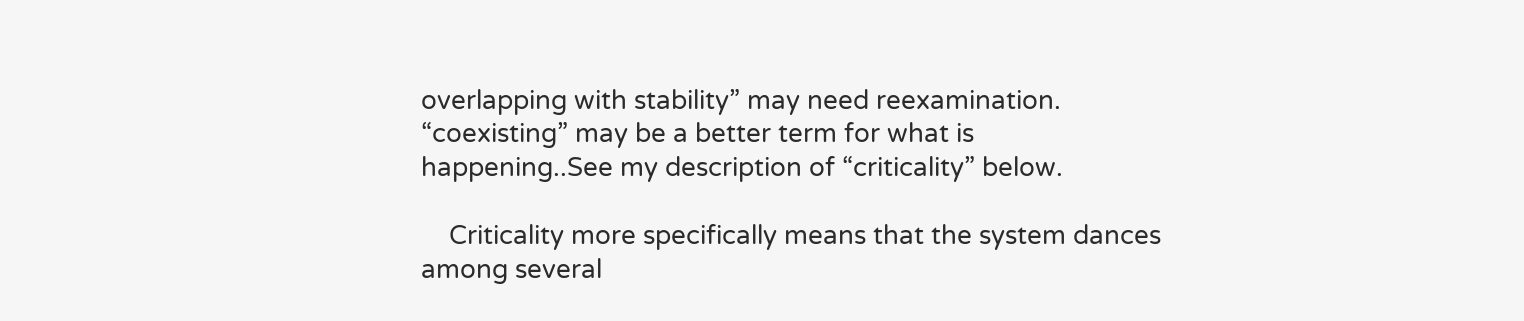overlapping with stability” may need reexamination. “coexisting” may be a better term for what is happening..See my description of “criticality” below.

    Criticality more specifically means that the system dances among several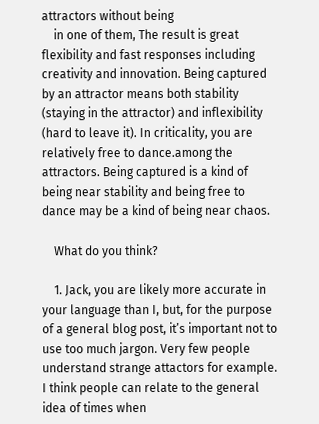attractors without being
    in one of them, The result is great flexibility and fast responses including creativity and innovation. Being captured by an attractor means both stability (staying in the attractor) and inflexibility (hard to leave it). In criticality, you are relatively free to dance.among the attractors. Being captured is a kind of being near stability and being free to dance may be a kind of being near chaos.

    What do you think?

    1. Jack, you are likely more accurate in your language than I, but, for the purpose of a general blog post, it’s important not to use too much jargon. Very few people understand strange attactors for example. I think people can relate to the general idea of times when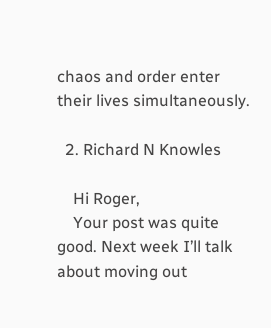chaos and order enter their lives simultaneously.

  2. Richard N Knowles

    Hi Roger,
    Your post was quite good. Next week I’ll talk about moving out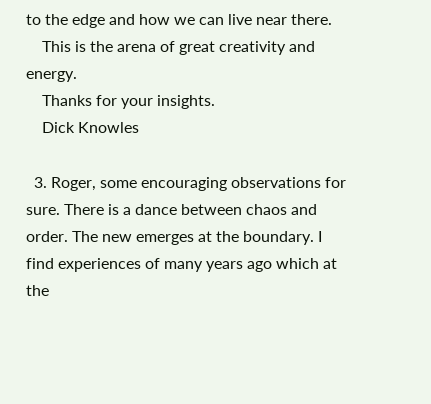to the edge and how we can live near there.
    This is the arena of great creativity and energy.
    Thanks for your insights.
    Dick Knowles

  3. Roger, some encouraging observations for sure. There is a dance between chaos and order. The new emerges at the boundary. I find experiences of many years ago which at the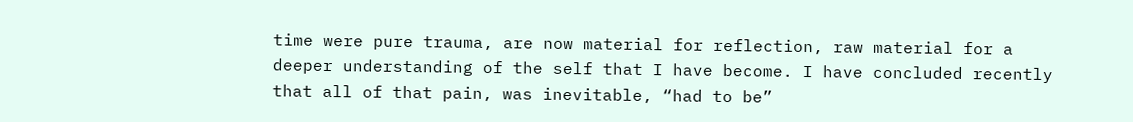time were pure trauma, are now material for reflection, raw material for a deeper understanding of the self that I have become. I have concluded recently that all of that pain, was inevitable, “had to be”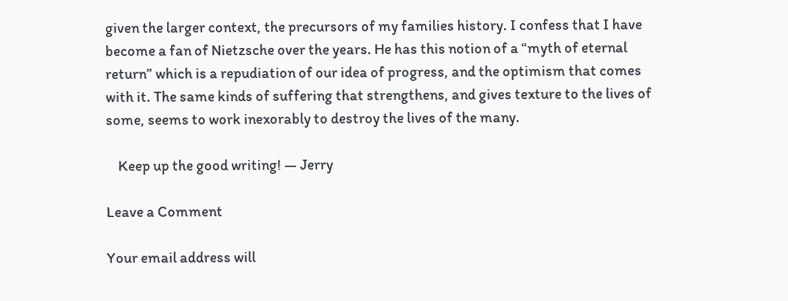given the larger context, the precursors of my families history. I confess that I have become a fan of Nietzsche over the years. He has this notion of a “myth of eternal return” which is a repudiation of our idea of progress, and the optimism that comes with it. The same kinds of suffering that strengthens, and gives texture to the lives of some, seems to work inexorably to destroy the lives of the many.

    Keep up the good writing! — Jerry

Leave a Comment

Your email address will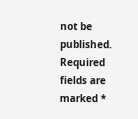not be published. Required fields are marked *